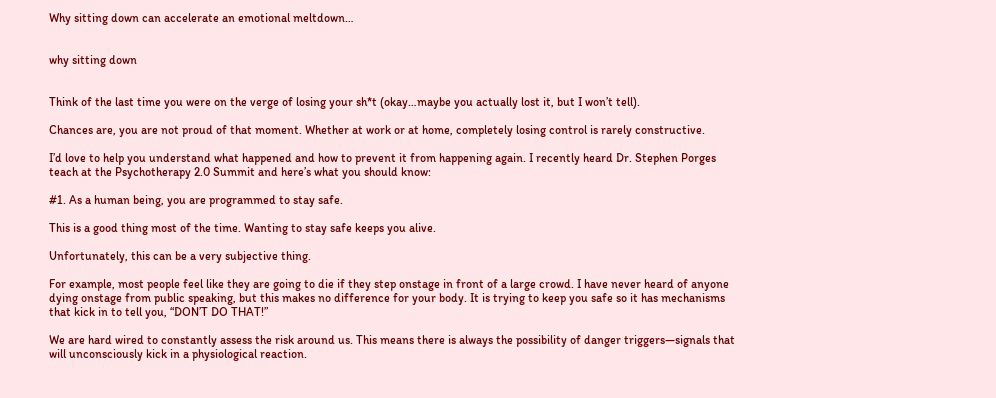Why sitting down can accelerate an emotional meltdown…


why sitting down


Think of the last time you were on the verge of losing your sh*t (okay…maybe you actually lost it, but I won’t tell).

Chances are, you are not proud of that moment. Whether at work or at home, completely losing control is rarely constructive.

I’d love to help you understand what happened and how to prevent it from happening again. I recently heard Dr. Stephen Porges teach at the Psychotherapy 2.0 Summit and here’s what you should know:

#1. As a human being, you are programmed to stay safe.

This is a good thing most of the time. Wanting to stay safe keeps you alive.

Unfortunately, this can be a very subjective thing.

For example, most people feel like they are going to die if they step onstage in front of a large crowd. I have never heard of anyone dying onstage from public speaking, but this makes no difference for your body. It is trying to keep you safe so it has mechanisms that kick in to tell you, “DON’T DO THAT!”

We are hard wired to constantly assess the risk around us. This means there is always the possibility of danger triggers—signals that will unconsciously kick in a physiological reaction.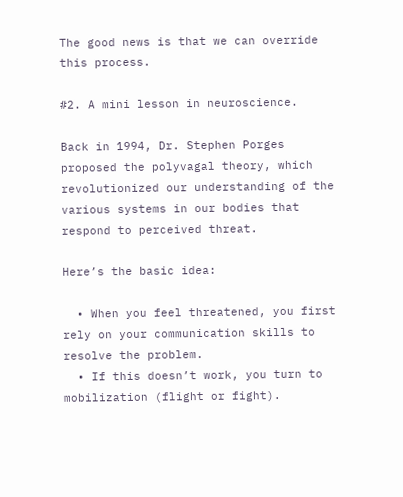The good news is that we can override this process.

#2. A mini lesson in neuroscience.

Back in 1994, Dr. Stephen Porges proposed the polyvagal theory, which revolutionized our understanding of the various systems in our bodies that respond to perceived threat.

Here’s the basic idea:

  • When you feel threatened, you first rely on your communication skills to resolve the problem.
  • If this doesn’t work, you turn to mobilization (flight or fight).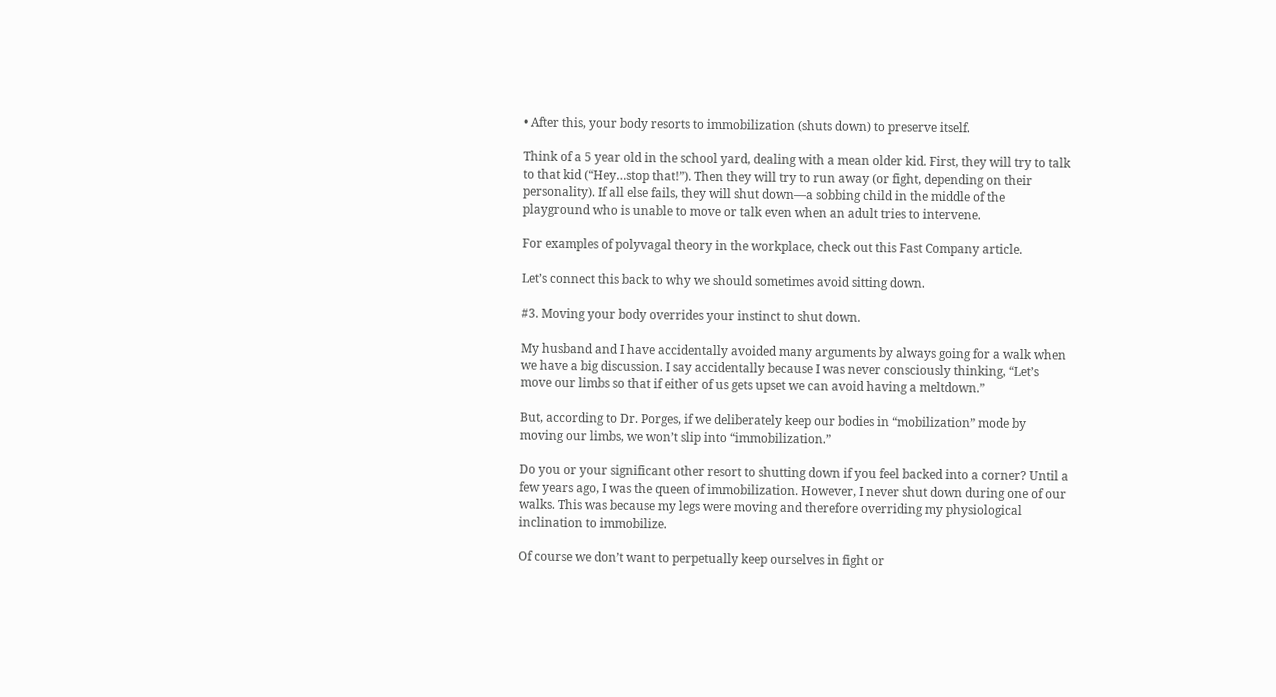• After this, your body resorts to immobilization (shuts down) to preserve itself.

Think of a 5 year old in the school yard, dealing with a mean older kid. First, they will try to talk to that kid (“Hey…stop that!”). Then they will try to run away (or fight, depending on their personality). If all else fails, they will shut down—a sobbing child in the middle of the playground who is unable to move or talk even when an adult tries to intervene.

For examples of polyvagal theory in the workplace, check out this Fast Company article.

Let’s connect this back to why we should sometimes avoid sitting down.

#3. Moving your body overrides your instinct to shut down.

My husband and I have accidentally avoided many arguments by always going for a walk when we have a big discussion. I say accidentally because I was never consciously thinking, “Let’s move our limbs so that if either of us gets upset we can avoid having a meltdown.”

But, according to Dr. Porges, if we deliberately keep our bodies in “mobilization” mode by moving our limbs, we won’t slip into “immobilization.”

Do you or your significant other resort to shutting down if you feel backed into a corner? Until a few years ago, I was the queen of immobilization. However, I never shut down during one of our walks. This was because my legs were moving and therefore overriding my physiological inclination to immobilize.

Of course we don’t want to perpetually keep ourselves in fight or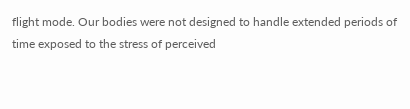flight mode. Our bodies were not designed to handle extended periods of time exposed to the stress of perceived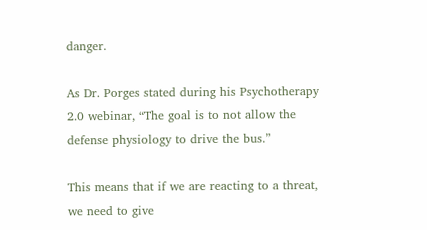danger.

As Dr. Porges stated during his Psychotherapy 2.0 webinar, “The goal is to not allow the defense physiology to drive the bus.”

This means that if we are reacting to a threat, we need to give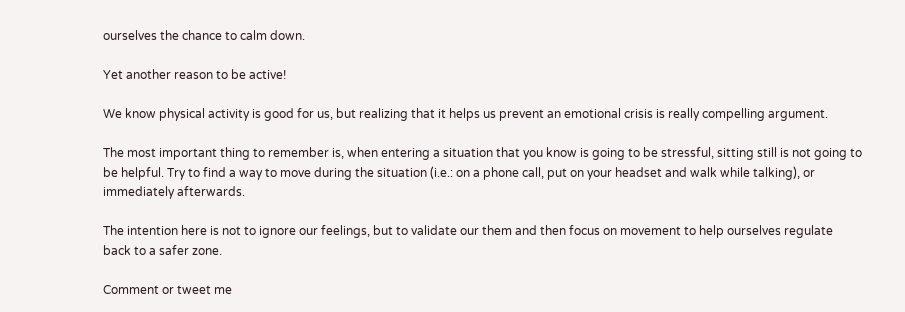ourselves the chance to calm down.

Yet another reason to be active!

We know physical activity is good for us, but realizing that it helps us prevent an emotional crisis is really compelling argument.

The most important thing to remember is, when entering a situation that you know is going to be stressful, sitting still is not going to be helpful. Try to find a way to move during the situation (i.e.: on a phone call, put on your headset and walk while talking), or immediately afterwards.

The intention here is not to ignore our feelings, but to validate our them and then focus on movement to help ourselves regulate back to a safer zone.

Comment or tweet me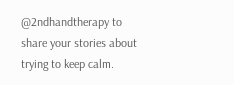@2ndhandtherapy to share your stories about trying to keep calm.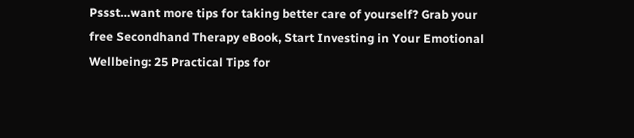Pssst…want more tips for taking better care of yourself? Grab your free Secondhand Therapy eBook, Start Investing in Your Emotional Wellbeing: 25 Practical Tips for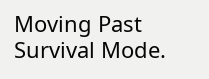Moving Past Survival Mode.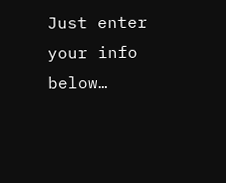Just enter your info below…